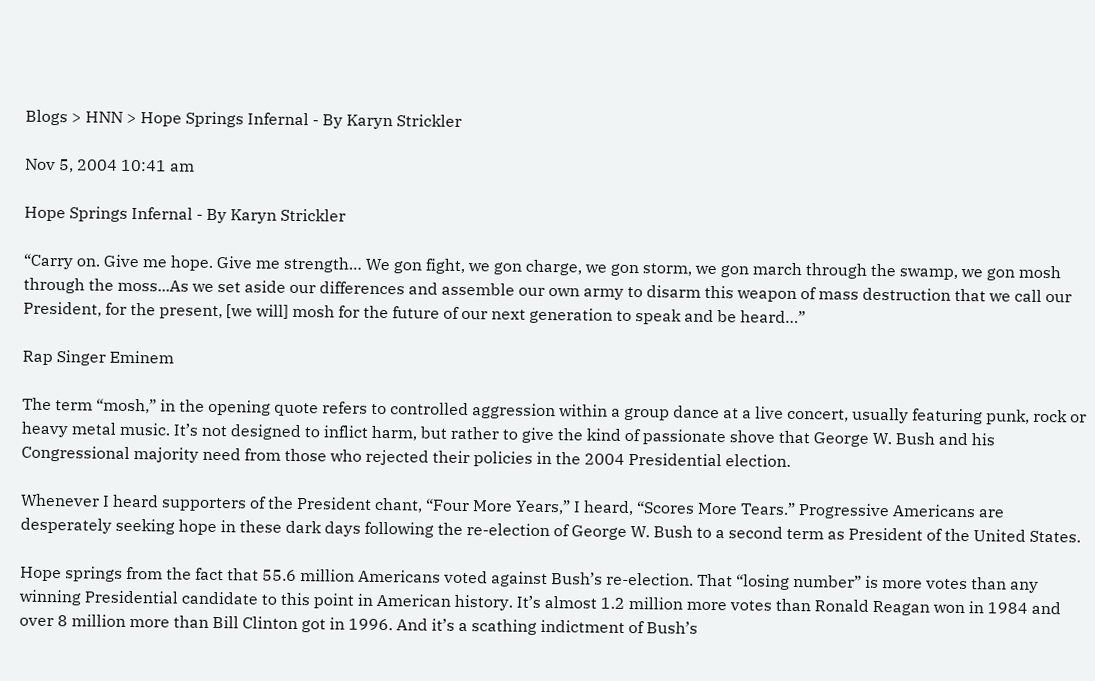Blogs > HNN > Hope Springs Infernal - By Karyn Strickler

Nov 5, 2004 10:41 am

Hope Springs Infernal - By Karyn Strickler

“Carry on. Give me hope. Give me strength… We gon fight, we gon charge, we gon storm, we gon march through the swamp, we gon mosh through the moss...As we set aside our differences and assemble our own army to disarm this weapon of mass destruction that we call our President, for the present, [we will] mosh for the future of our next generation to speak and be heard…”

Rap Singer Eminem

The term “mosh,” in the opening quote refers to controlled aggression within a group dance at a live concert, usually featuring punk, rock or heavy metal music. It’s not designed to inflict harm, but rather to give the kind of passionate shove that George W. Bush and his Congressional majority need from those who rejected their policies in the 2004 Presidential election.

Whenever I heard supporters of the President chant, “Four More Years,” I heard, “Scores More Tears.” Progressive Americans are desperately seeking hope in these dark days following the re-election of George W. Bush to a second term as President of the United States.

Hope springs from the fact that 55.6 million Americans voted against Bush’s re-election. That “losing number” is more votes than any winning Presidential candidate to this point in American history. It’s almost 1.2 million more votes than Ronald Reagan won in 1984 and over 8 million more than Bill Clinton got in 1996. And it’s a scathing indictment of Bush’s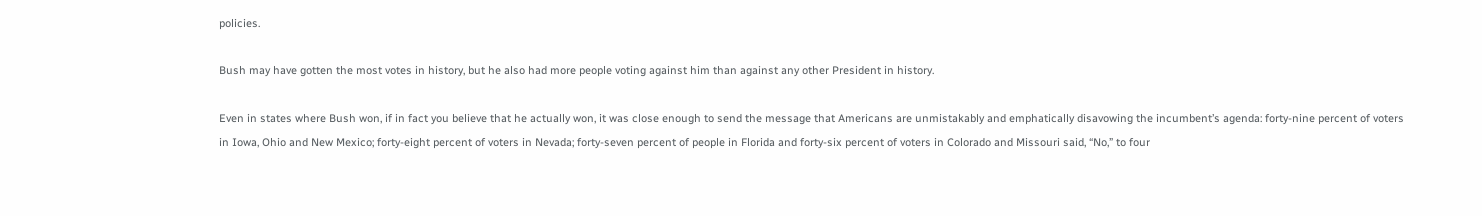policies.

Bush may have gotten the most votes in history, but he also had more people voting against him than against any other President in history.

Even in states where Bush won, if in fact you believe that he actually won, it was close enough to send the message that Americans are unmistakably and emphatically disavowing the incumbent’s agenda: forty-nine percent of voters in Iowa, Ohio and New Mexico; forty-eight percent of voters in Nevada; forty-seven percent of people in Florida and forty-six percent of voters in Colorado and Missouri said, “No,” to four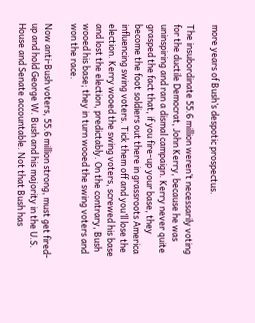more years of Bush’s despotic prospectus.

The insubordinate 55.6 million weren’t necessarily voting for the ductile Democrat, John Kerry, because he was uninspiring and ran a dismal campaign. Kerry never quite grasped the fact that, if you fire-up your base, they become the foot soldiers out there in grassroots America influencing swing voters. Tick them off and you’ll lose the election. Kerry wooed the swing voters, screwed his base and lost the election, predictably. On the contrary, Bush wooed his base; they in turn wooed the swing voters and won the race.

Now anti-Bush voters, 55.6 million strong, must get fired-up and hold George W. Bush and his majority in the U.S. House and Senate accountable. Not that Bush has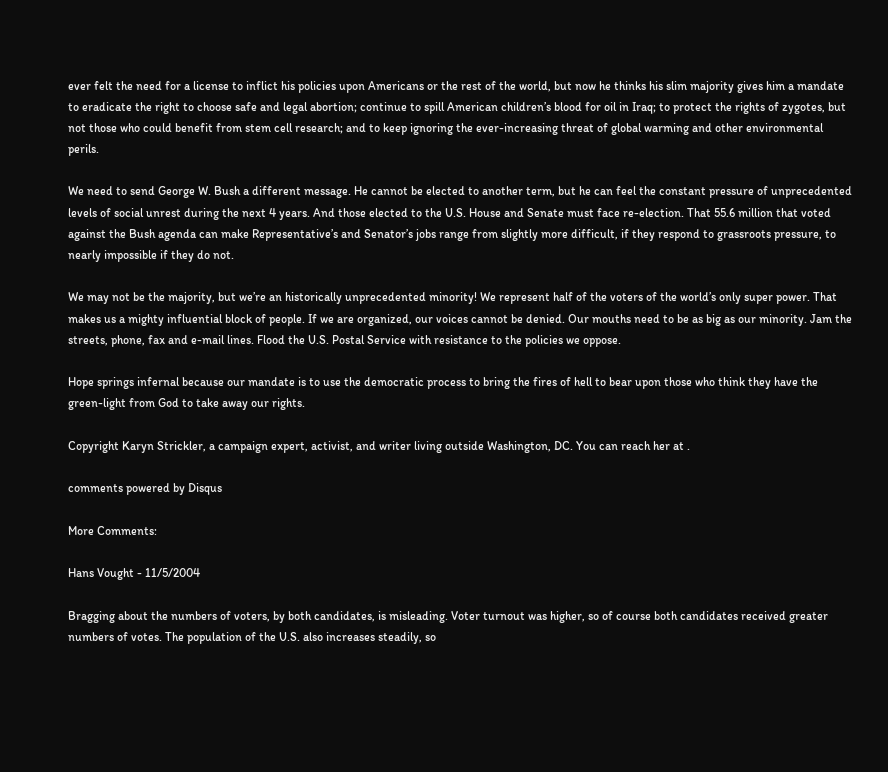ever felt the need for a license to inflict his policies upon Americans or the rest of the world, but now he thinks his slim majority gives him a mandate to eradicate the right to choose safe and legal abortion; continue to spill American children’s blood for oil in Iraq; to protect the rights of zygotes, but not those who could benefit from stem cell research; and to keep ignoring the ever-increasing threat of global warming and other environmental perils.

We need to send George W. Bush a different message. He cannot be elected to another term, but he can feel the constant pressure of unprecedented levels of social unrest during the next 4 years. And those elected to the U.S. House and Senate must face re-election. That 55.6 million that voted against the Bush agenda can make Representative’s and Senator’s jobs range from slightly more difficult, if they respond to grassroots pressure, to nearly impossible if they do not.

We may not be the majority, but we’re an historically unprecedented minority! We represent half of the voters of the world’s only super power. That makes us a mighty influential block of people. If we are organized, our voices cannot be denied. Our mouths need to be as big as our minority. Jam the streets, phone, fax and e-mail lines. Flood the U.S. Postal Service with resistance to the policies we oppose.

Hope springs infernal because our mandate is to use the democratic process to bring the fires of hell to bear upon those who think they have the green-light from God to take away our rights.

Copyright Karyn Strickler, a campaign expert, activist, and writer living outside Washington, DC. You can reach her at .

comments powered by Disqus

More Comments:

Hans Vought - 11/5/2004

Bragging about the numbers of voters, by both candidates, is misleading. Voter turnout was higher, so of course both candidates received greater numbers of votes. The population of the U.S. also increases steadily, so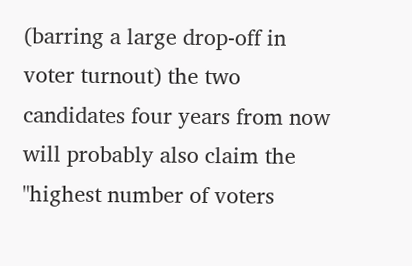(barring a large drop-off in voter turnout) the two candidates four years from now will probably also claim the "highest number of voters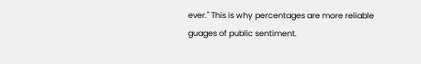ever." This is why percentages are more reliable guages of public sentiment.